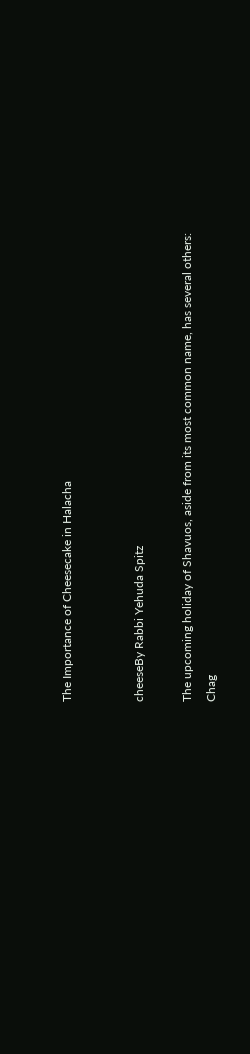The Importance of Cheesecake in Halacha


cheeseBy Rabbi Yehuda Spitz

The upcoming holiday of Shavuos, aside from its most common name, has several others: Chag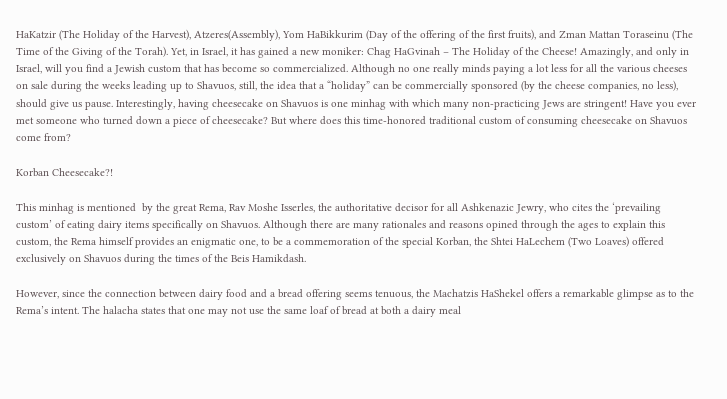HaKatzir (The Holiday of the Harvest), Atzeres(Assembly), Yom HaBikkurim (Day of the offering of the first fruits), and Zman Mattan Toraseinu (The Time of the Giving of the Torah). Yet, in Israel, it has gained a new moniker: Chag HaGvinah – The Holiday of the Cheese! Amazingly, and only in Israel, will you find a Jewish custom that has become so commercialized. Although no one really minds paying a lot less for all the various cheeses on sale during the weeks leading up to Shavuos, still, the idea that a “holiday” can be commercially sponsored (by the cheese companies, no less), should give us pause. Interestingly, having cheesecake on Shavuos is one minhag with which many non-practicing Jews are stringent! Have you ever met someone who turned down a piece of cheesecake? But where does this time-honored traditional custom of consuming cheesecake on Shavuos come from?

Korban Cheesecake?!

This minhag is mentioned  by the great Rema, Rav Moshe Isserles, the authoritative decisor for all Ashkenazic Jewry, who cites the ‘prevailing custom’ of eating dairy items specifically on Shavuos. Although there are many rationales and reasons opined through the ages to explain this custom, the Rema himself provides an enigmatic one, to be a commemoration of the special Korban, the Shtei HaLechem (Two Loaves) offered exclusively on Shavuos during the times of the Beis Hamikdash.

However, since the connection between dairy food and a bread offering seems tenuous, the Machatzis HaShekel offers a remarkable glimpse as to the Rema’s intent. The halacha states that one may not use the same loaf of bread at both a dairy meal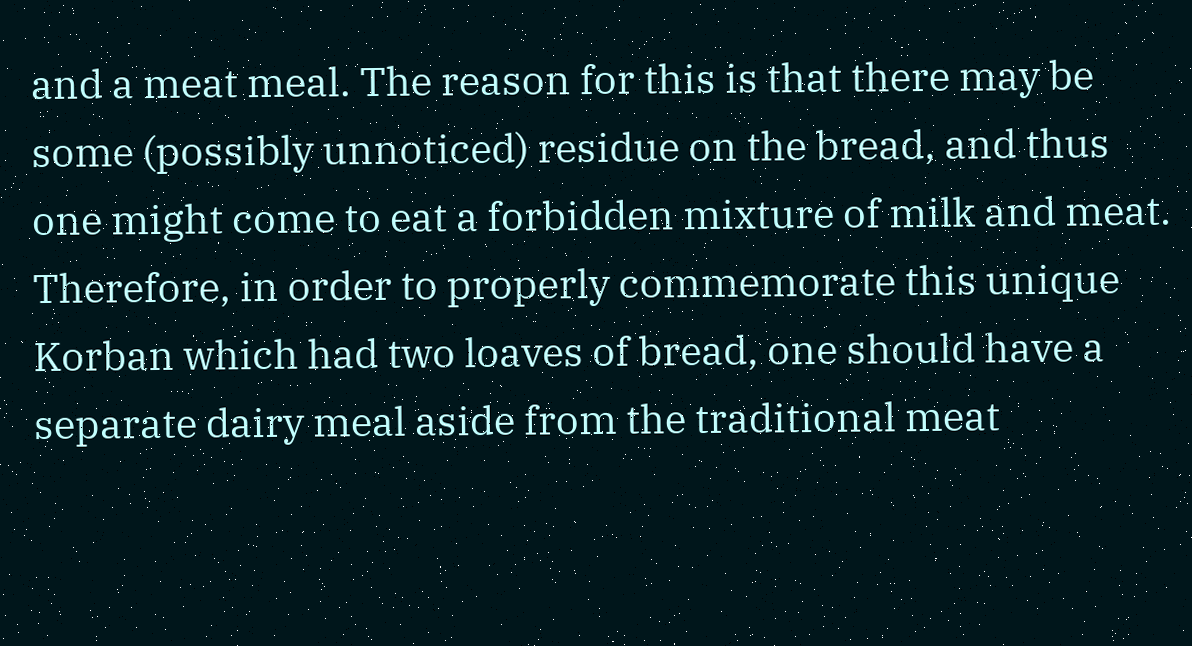and a meat meal. The reason for this is that there may be some (possibly unnoticed) residue on the bread, and thus one might come to eat a forbidden mixture of milk and meat. Therefore, in order to properly commemorate this unique Korban which had two loaves of bread, one should have a separate dairy meal aside from the traditional meat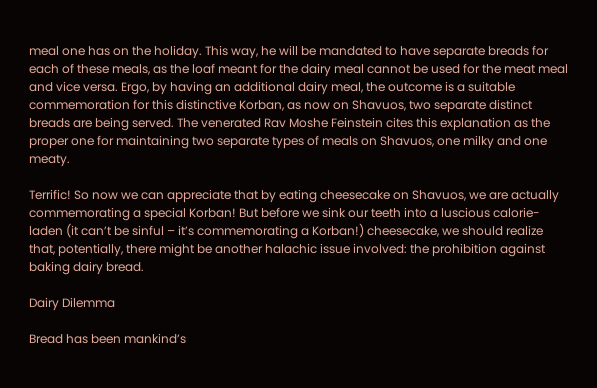meal one has on the holiday. This way, he will be mandated to have separate breads for each of these meals, as the loaf meant for the dairy meal cannot be used for the meat meal and vice versa. Ergo, by having an additional dairy meal, the outcome is a suitable commemoration for this distinctive Korban, as now on Shavuos, two separate distinct breads are being served. The venerated Rav Moshe Feinstein cites this explanation as the proper one for maintaining two separate types of meals on Shavuos, one milky and one meaty.

Terrific! So now we can appreciate that by eating cheesecake on Shavuos, we are actually commemorating a special Korban! But before we sink our teeth into a luscious calorie-laden (it can’t be sinful – it’s commemorating a Korban!) cheesecake, we should realize that, potentially, there might be another halachic issue involved: the prohibition against baking dairy bread.

Dairy Dilemma

Bread has been mankind’s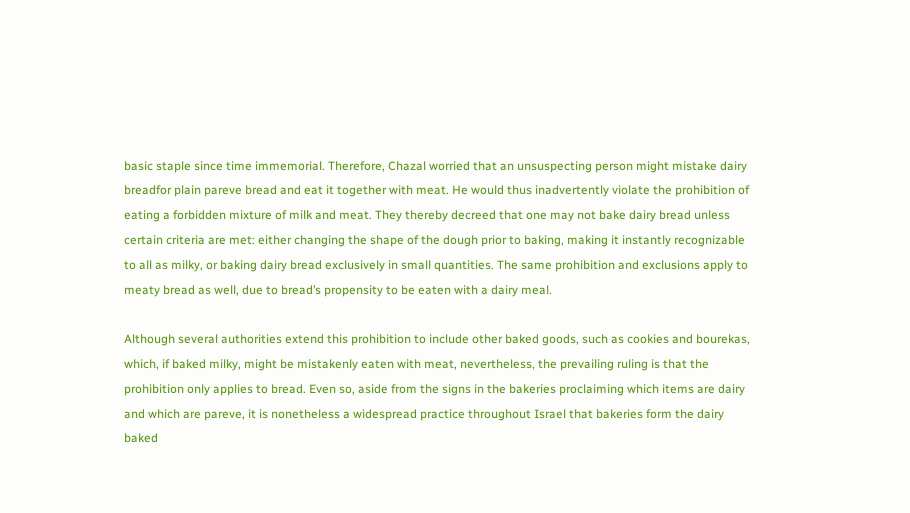basic staple since time immemorial. Therefore, Chazal worried that an unsuspecting person might mistake dairy breadfor plain pareve bread and eat it together with meat. He would thus inadvertently violate the prohibition of eating a forbidden mixture of milk and meat. They thereby decreed that one may not bake dairy bread unless certain criteria are met: either changing the shape of the dough prior to baking, making it instantly recognizable to all as milky, or baking dairy bread exclusively in small quantities. The same prohibition and exclusions apply to meaty bread as well, due to bread’s propensity to be eaten with a dairy meal.

Although several authorities extend this prohibition to include other baked goods, such as cookies and bourekas, which, if baked milky, might be mistakenly eaten with meat, nevertheless, the prevailing ruling is that the prohibition only applies to bread. Even so, aside from the signs in the bakeries proclaiming which items are dairy and which are pareve, it is nonetheless a widespread practice throughout Israel that bakeries form the dairy baked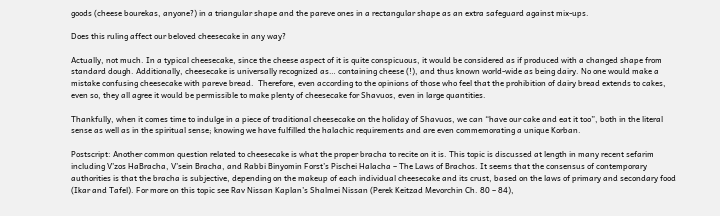goods (cheese bourekas, anyone?) in a triangular shape and the pareve ones in a rectangular shape as an extra safeguard against mix-ups.

Does this ruling affect our beloved cheesecake in any way?

Actually, not much. In a typical cheesecake, since the cheese aspect of it is quite conspicuous, it would be considered as if produced with a changed shape from standard dough. Additionally, cheesecake is universally recognized as… containing cheese (!), and thus known world-wide as being dairy. No one would make a mistake confusing cheesecake with pareve bread.  Therefore, even according to the opinions of those who feel that the prohibition of dairy bread extends to cakes, even so, they all agree it would be permissible to make plenty of cheesecake for Shavuos, even in large quantities.

Thankfully, when it comes time to indulge in a piece of traditional cheesecake on the holiday of Shavuos, we can “have our cake and eat it too”, both in the literal sense as well as in the spiritual sense; knowing we have fulfilled the halachic requirements and are even commemorating a unique Korban.

Postscript: Another common question related to cheesecake is what the proper bracha to recite on it is. This topic is discussed at length in many recent sefarim including V’zos HaBracha, V’sein Bracha, and Rabbi Binyomin Forst’s Pischei Halacha – The Laws of Brachos. It seems that the consensus of contemporary authorities is that the bracha is subjective, depending on the makeup of each individual cheesecake and its crust, based on the laws of primary and secondary food (Ikar and Tafel). For more on this topic see Rav Nissan Kaplan’s Shalmei Nissan (Perek Keitzad Mevorchin Ch. 80 – 84),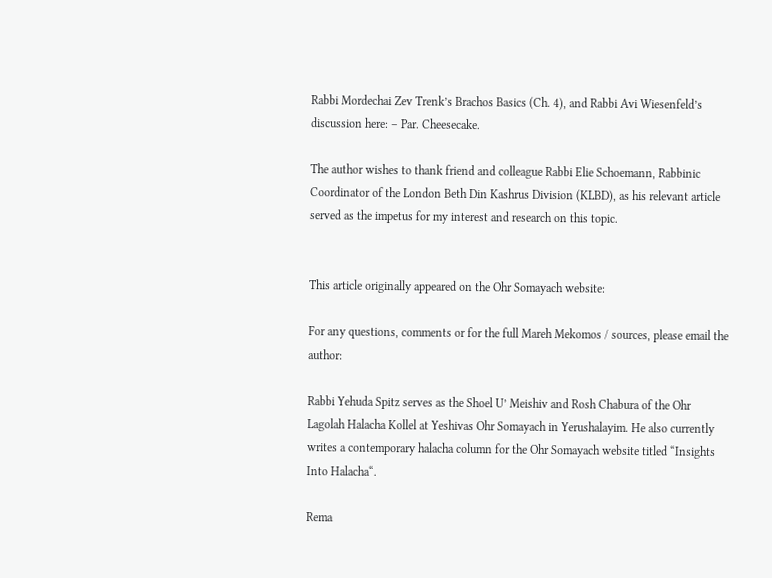Rabbi Mordechai Zev Trenk’s Brachos Basics (Ch. 4), and Rabbi Avi Wiesenfeld’s discussion here: – Par. Cheesecake.

The author wishes to thank friend and colleague Rabbi Elie Schoemann, Rabbinic Coordinator of the London Beth Din Kashrus Division (KLBD), as his relevant article served as the impetus for my interest and research on this topic.


This article originally appeared on the Ohr Somayach website:

For any questions, comments or for the full Mareh Mekomos / sources, please email the author:

Rabbi Yehuda Spitz serves as the Shoel U’ Meishiv and Rosh Chabura of the Ohr Lagolah Halacha Kollel at Yeshivas Ohr Somayach in Yerushalayim. He also currently writes a contemporary halacha column for the Ohr Somayach website titled “Insights Into Halacha“.

Rema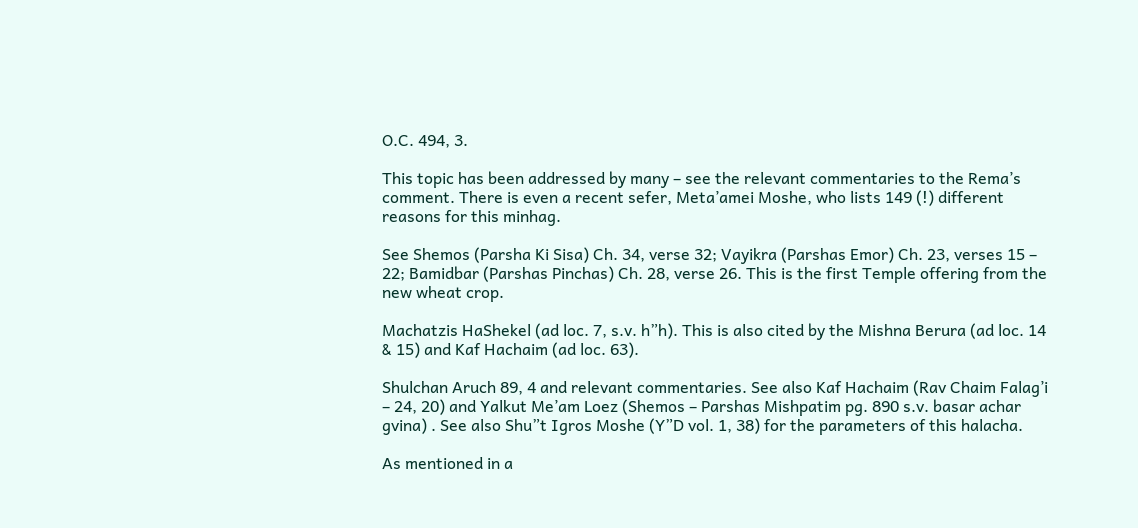O.C. 494, 3.

This topic has been addressed by many – see the relevant commentaries to the Rema’s comment. There is even a recent sefer, Meta’amei Moshe, who lists 149 (!) different reasons for this minhag.

See Shemos (Parsha Ki Sisa) Ch. 34, verse 32; Vayikra (Parshas Emor) Ch. 23, verses 15 – 22; Bamidbar (Parshas Pinchas) Ch. 28, verse 26. This is the first Temple offering from the new wheat crop.

Machatzis HaShekel (ad loc. 7, s.v. h”h). This is also cited by the Mishna Berura (ad loc. 14 & 15) and Kaf Hachaim (ad loc. 63).

Shulchan Aruch 89, 4 and relevant commentaries. See also Kaf Hachaim (Rav Chaim Falag’i – 24, 20) and Yalkut Me’am Loez (Shemos – Parshas Mishpatim pg. 890 s.v. basar achar gvina) . See also Shu”t Igros Moshe (Y”D vol. 1, 38) for the parameters of this halacha.

As mentioned in a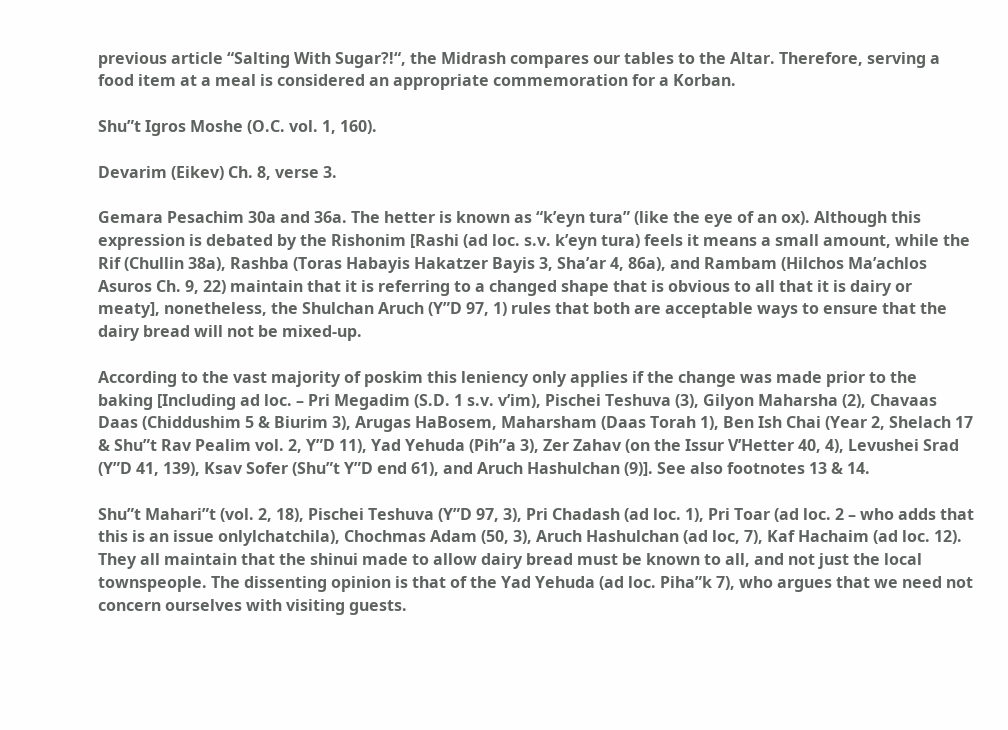previous article “Salting With Sugar?!“, the Midrash compares our tables to the Altar. Therefore, serving a food item at a meal is considered an appropriate commemoration for a Korban.

Shu”t Igros Moshe (O.C. vol. 1, 160).

Devarim (Eikev) Ch. 8, verse 3.

Gemara Pesachim 30a and 36a. The hetter is known as “k’eyn tura” (like the eye of an ox). Although this expression is debated by the Rishonim [Rashi (ad loc. s.v. k’eyn tura) feels it means a small amount, while the Rif (Chullin 38a), Rashba (Toras Habayis Hakatzer Bayis 3, Sha’ar 4, 86a), and Rambam (Hilchos Ma’achlos Asuros Ch. 9, 22) maintain that it is referring to a changed shape that is obvious to all that it is dairy or meaty], nonetheless, the Shulchan Aruch (Y”D 97, 1) rules that both are acceptable ways to ensure that the dairy bread will not be mixed-up.

According to the vast majority of poskim this leniency only applies if the change was made prior to the baking [Including ad loc. – Pri Megadim (S.D. 1 s.v. v’im), Pischei Teshuva (3), Gilyon Maharsha (2), Chavaas Daas (Chiddushim 5 & Biurim 3), Arugas HaBosem, Maharsham (Daas Torah 1), Ben Ish Chai (Year 2, Shelach 17 & Shu”t Rav Pealim vol. 2, Y”D 11), Yad Yehuda (Pih”a 3), Zer Zahav (on the Issur V’Hetter 40, 4), Levushei Srad (Y”D 41, 139), Ksav Sofer (Shu”t Y”D end 61), and Aruch Hashulchan (9)]. See also footnotes 13 & 14.

Shu”t Mahari”t (vol. 2, 18), Pischei Teshuva (Y”D 97, 3), Pri Chadash (ad loc. 1), Pri Toar (ad loc. 2 – who adds that this is an issue onlylchatchila), Chochmas Adam (50, 3), Aruch Hashulchan (ad loc, 7), Kaf Hachaim (ad loc. 12). They all maintain that the shinui made to allow dairy bread must be known to all, and not just the local townspeople. The dissenting opinion is that of the Yad Yehuda (ad loc. Piha”k 7), who argues that we need not concern ourselves with visiting guests.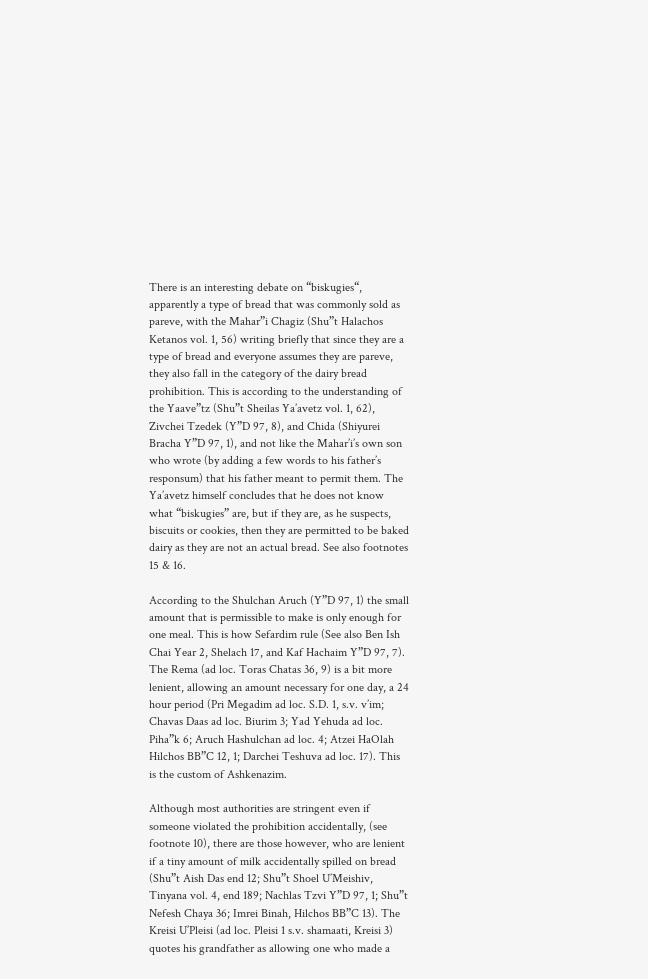There is an interesting debate on “biskugies“, apparently a type of bread that was commonly sold as pareve, with the Mahar”i Chagiz (Shu”t Halachos Ketanos vol. 1, 56) writing briefly that since they are a type of bread and everyone assumes they are pareve, they also fall in the category of the dairy bread prohibition. This is according to the understanding of the Yaave”tz (Shu”t Sheilas Ya’avetz vol. 1, 62), Zivchei Tzedek (Y”D 97, 8), and Chida (Shiyurei Bracha Y”D 97, 1), and not like the Mahar’i’s own son who wrote (by adding a few words to his father’s responsum) that his father meant to permit them. The Ya’avetz himself concludes that he does not know what “biskugies” are, but if they are, as he suspects, biscuits or cookies, then they are permitted to be baked dairy as they are not an actual bread. See also footnotes 15 & 16.

According to the Shulchan Aruch (Y”D 97, 1) the small amount that is permissible to make is only enough for one meal. This is how Sefardim rule (See also Ben Ish Chai Year 2, Shelach 17, and Kaf Hachaim Y”D 97, 7). The Rema (ad loc. Toras Chatas 36, 9) is a bit more lenient, allowing an amount necessary for one day, a 24 hour period (Pri Megadim ad loc. S.D. 1, s.v. v’im; Chavas Daas ad loc. Biurim 3; Yad Yehuda ad loc. Piha”k 6; Aruch Hashulchan ad loc. 4; Atzei HaOlah Hilchos BB”C 12, 1; Darchei Teshuva ad loc. 17). This is the custom of Ashkenazim.

Although most authorities are stringent even if someone violated the prohibition accidentally, (see footnote 10), there are those however, who are lenient if a tiny amount of milk accidentally spilled on bread (Shu”t Aish Das end 12; Shu”t Shoel U’Meishiv, Tinyana vol. 4, end 189; Nachlas Tzvi Y”D 97, 1; Shu”t Nefesh Chaya 36; Imrei Binah, Hilchos BB”C 13). The Kreisi U’Pleisi (ad loc. Pleisi 1 s.v. shamaati, Kreisi 3) quotes his grandfather as allowing one who made a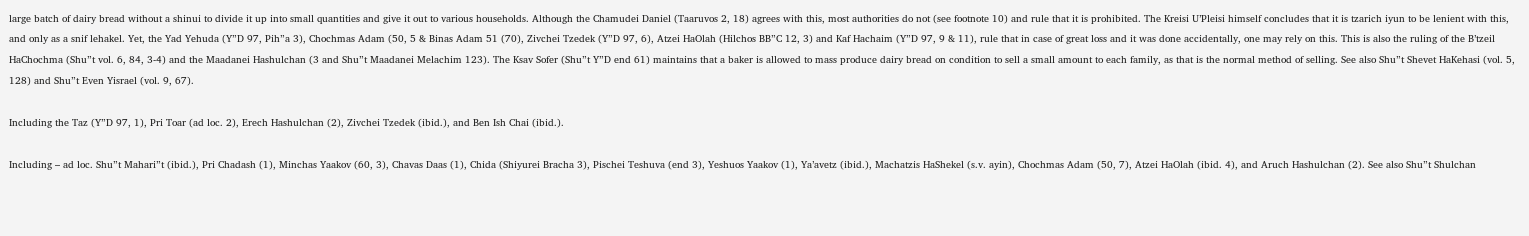large batch of dairy bread without a shinui to divide it up into small quantities and give it out to various households. Although the Chamudei Daniel (Taaruvos 2, 18) agrees with this, most authorities do not (see footnote 10) and rule that it is prohibited. The Kreisi U’Pleisi himself concludes that it is tzarich iyun to be lenient with this, and only as a snif lehakel. Yet, the Yad Yehuda (Y”D 97, Pih”a 3), Chochmas Adam (50, 5 & Binas Adam 51 (70), Zivchei Tzedek (Y”D 97, 6), Atzei HaOlah (Hilchos BB”C 12, 3) and Kaf Hachaim (Y”D 97, 9 & 11), rule that in case of great loss and it was done accidentally, one may rely on this. This is also the ruling of the B’tzeil HaChochma (Shu”t vol. 6, 84, 3-4) and the Maadanei Hashulchan (3 and Shu”t Maadanei Melachim 123). The Ksav Sofer (Shu”t Y”D end 61) maintains that a baker is allowed to mass produce dairy bread on condition to sell a small amount to each family, as that is the normal method of selling. See also Shu”t Shevet HaKehasi (vol. 5, 128) and Shu”t Even Yisrael (vol. 9, 67).

Including the Taz (Y”D 97, 1), Pri Toar (ad loc. 2), Erech Hashulchan (2), Zivchei Tzedek (ibid.), and Ben Ish Chai (ibid.).

Including – ad loc. Shu”t Mahari”t (ibid.), Pri Chadash (1), Minchas Yaakov (60, 3), Chavas Daas (1), Chida (Shiyurei Bracha 3), Pischei Teshuva (end 3), Yeshuos Yaakov (1), Ya’avetz (ibid.), Machatzis HaShekel (s.v. ayin), Chochmas Adam (50, 7), Atzei HaOlah (ibid. 4), and Aruch Hashulchan (2). See also Shu”t Shulchan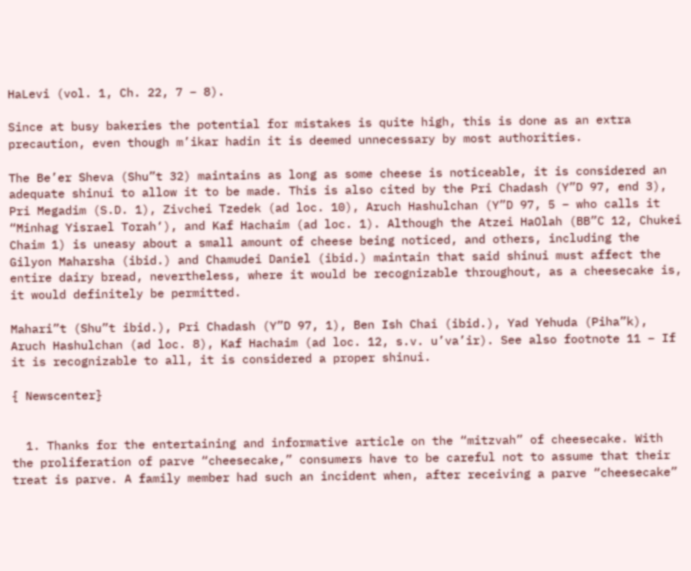HaLevi (vol. 1, Ch. 22, 7 – 8).

Since at busy bakeries the potential for mistakes is quite high, this is done as an extra precaution, even though m’ikar hadin it is deemed unnecessary by most authorities.

The Be’er Sheva (Shu”t 32) maintains as long as some cheese is noticeable, it is considered an adequate shinui to allow it to be made. This is also cited by the Pri Chadash (Y”D 97, end 3), Pri Megadim (S.D. 1), Zivchei Tzedek (ad loc. 10), Aruch Hashulchan (Y”D 97, 5 – who calls it “Minhag Yisrael Torah‘), and Kaf Hachaim (ad loc. 1). Although the Atzei HaOlah (BB”C 12, Chukei Chaim 1) is uneasy about a small amount of cheese being noticed, and others, including the Gilyon Maharsha (ibid.) and Chamudei Daniel (ibid.) maintain that said shinui must affect the entire dairy bread, nevertheless, where it would be recognizable throughout, as a cheesecake is, it would definitely be permitted.

Mahari”t (Shu”t ibid.), Pri Chadash (Y”D 97, 1), Ben Ish Chai (ibid.), Yad Yehuda (Piha”k), Aruch Hashulchan (ad loc. 8), Kaf Hachaim (ad loc. 12, s.v. u’va’ir). See also footnote 11 – If it is recognizable to all, it is considered a proper shinui.

{ Newscenter}


  1. Thanks for the entertaining and informative article on the “mitzvah” of cheesecake. With the proliferation of parve “cheesecake,” consumers have to be careful not to assume that their treat is parve. A family member had such an incident when, after receiving a parve “cheesecake”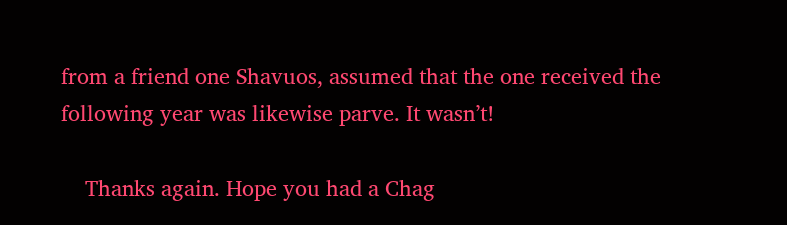from a friend one Shavuos, assumed that the one received the following year was likewise parve. It wasn’t!

    Thanks again. Hope you had a Chag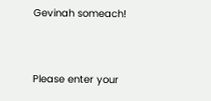Gevinah someach!


Please enter your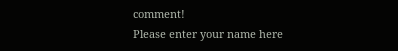comment!
Please enter your name here